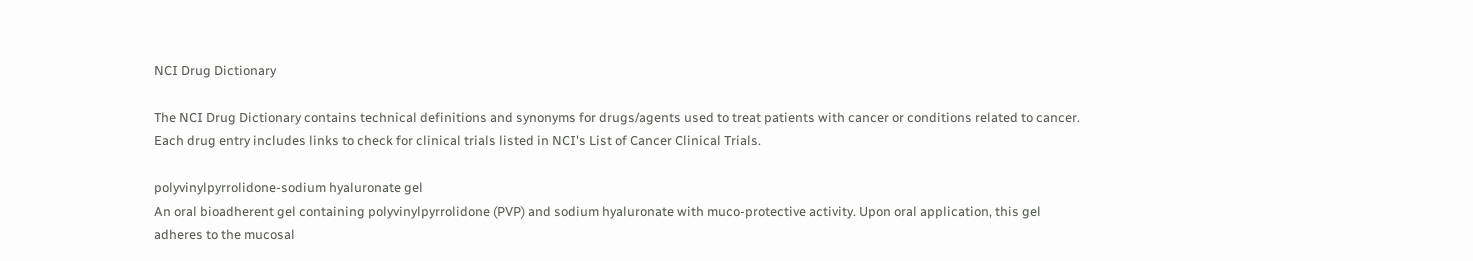NCI Drug Dictionary

The NCI Drug Dictionary contains technical definitions and synonyms for drugs/agents used to treat patients with cancer or conditions related to cancer. Each drug entry includes links to check for clinical trials listed in NCI's List of Cancer Clinical Trials.

polyvinylpyrrolidone-sodium hyaluronate gel
An oral bioadherent gel containing polyvinylpyrrolidone (PVP) and sodium hyaluronate with muco-protective activity. Upon oral application, this gel adheres to the mucosal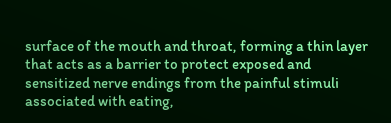surface of the mouth and throat, forming a thin layer that acts as a barrier to protect exposed and sensitized nerve endings from the painful stimuli associated with eating,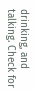drinking, and talking. Check for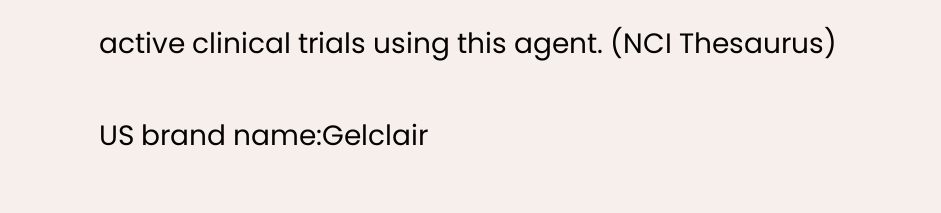active clinical trials using this agent. (NCI Thesaurus)

US brand name:Gelclair